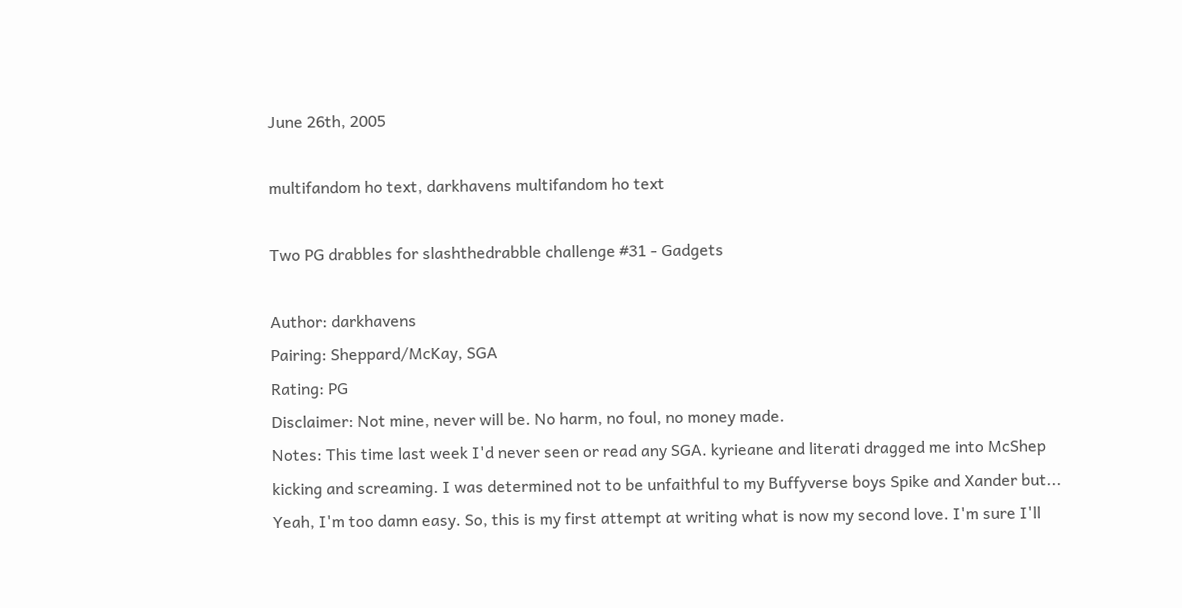June 26th, 2005

multifandom ho text, darkhavens multifandom ho text

Two PG drabbles for slashthedrabble challenge #31 - Gadgets

Author: darkhavens
Pairing: Sheppard/McKay, SGA
Rating: PG
Disclaimer: Not mine, never will be. No harm, no foul, no money made.
Notes: This time last week I'd never seen or read any SGA. kyrieane and literati dragged me into McShep kicking and screaming. I was determined not to be unfaithful to my Buffyverse boys Spike and Xander but... Yeah, I'm too damn easy. So, this is my first attempt at writing what is now my second love. I'm sure I'll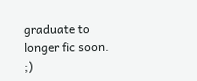graduate to longer fic soon. ;)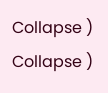Collapse )
Collapse )